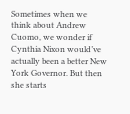Sometimes when we think about Andrew Cuomo, we wonder if Cynthia Nixon would’ve actually been a better New York Governor. But then she starts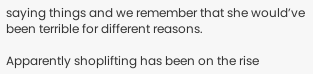saying things and we remember that she would’ve been terrible for different reasons.

Apparently shoplifting has been on the rise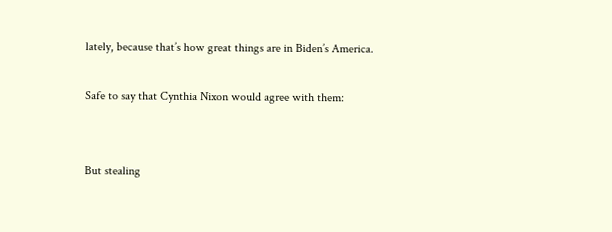lately, because that’s how great things are in Biden’s America.

Safe to say that Cynthia Nixon would agree with them:


But stealing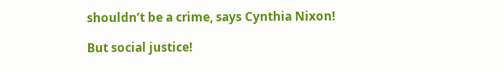shouldn’t be a crime, says Cynthia Nixon!

But social justice!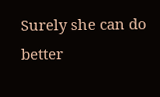Surely she can do better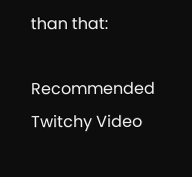than that:

Recommended Twitchy Video